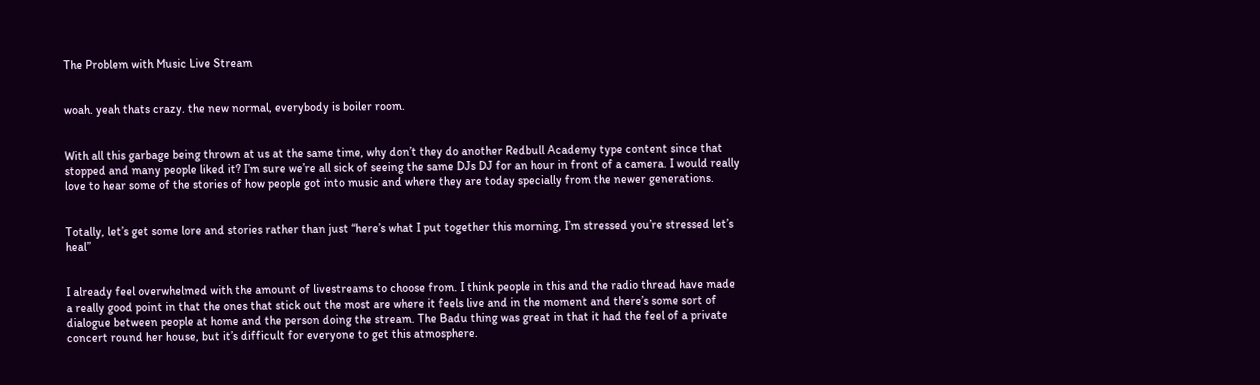The Problem with Music Live Stream


woah. yeah thats crazy. the new normal, everybody is boiler room.


With all this garbage being thrown at us at the same time, why don’t they do another Redbull Academy type content since that stopped and many people liked it? I’m sure we’re all sick of seeing the same DJs DJ for an hour in front of a camera. I would really love to hear some of the stories of how people got into music and where they are today specially from the newer generations.


Totally, let’s get some lore and stories rather than just “here’s what I put together this morning, I’m stressed you’re stressed let’s heal”


I already feel overwhelmed with the amount of livestreams to choose from. I think people in this and the radio thread have made a really good point in that the ones that stick out the most are where it feels live and in the moment and there’s some sort of dialogue between people at home and the person doing the stream. The Badu thing was great in that it had the feel of a private concert round her house, but it’s difficult for everyone to get this atmosphere.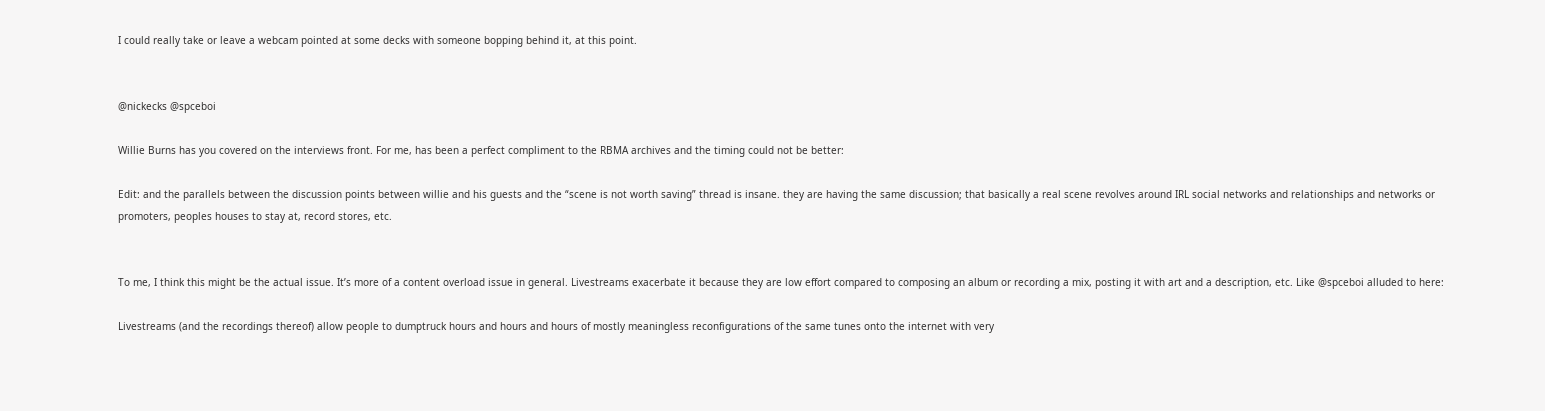I could really take or leave a webcam pointed at some decks with someone bopping behind it, at this point.


@nickecks @spceboi

Willie Burns has you covered on the interviews front. For me, has been a perfect compliment to the RBMA archives and the timing could not be better:

Edit: and the parallels between the discussion points between willie and his guests and the “scene is not worth saving” thread is insane. they are having the same discussion; that basically a real scene revolves around IRL social networks and relationships and networks or promoters, peoples houses to stay at, record stores, etc.


To me, I think this might be the actual issue. It’s more of a content overload issue in general. Livestreams exacerbate it because they are low effort compared to composing an album or recording a mix, posting it with art and a description, etc. Like @spceboi alluded to here:

Livestreams (and the recordings thereof) allow people to dumptruck hours and hours and hours of mostly meaningless reconfigurations of the same tunes onto the internet with very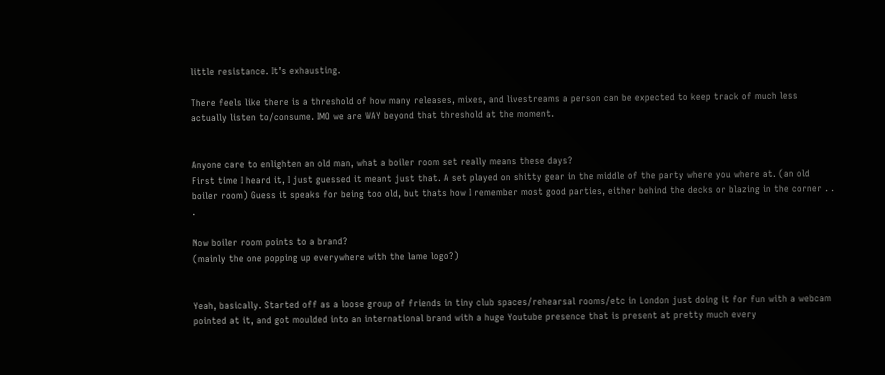little resistance. It’s exhausting.

There feels like there is a threshold of how many releases, mixes, and livestreams a person can be expected to keep track of much less actually listen to/consume. IMO we are WAY beyond that threshold at the moment.


Anyone care to enlighten an old man, what a boiler room set really means these days?
First time I heard it, I just guessed it meant just that. A set played on shitty gear in the middle of the party where you where at. (an old boiler room) Guess it speaks for being too old, but thats how I remember most good parties, either behind the decks or blazing in the corner . . .

Now boiler room points to a brand?
(mainly the one popping up everywhere with the lame logo?)


Yeah, basically. Started off as a loose group of friends in tiny club spaces/rehearsal rooms/etc in London just doing it for fun with a webcam pointed at it, and got moulded into an international brand with a huge Youtube presence that is present at pretty much every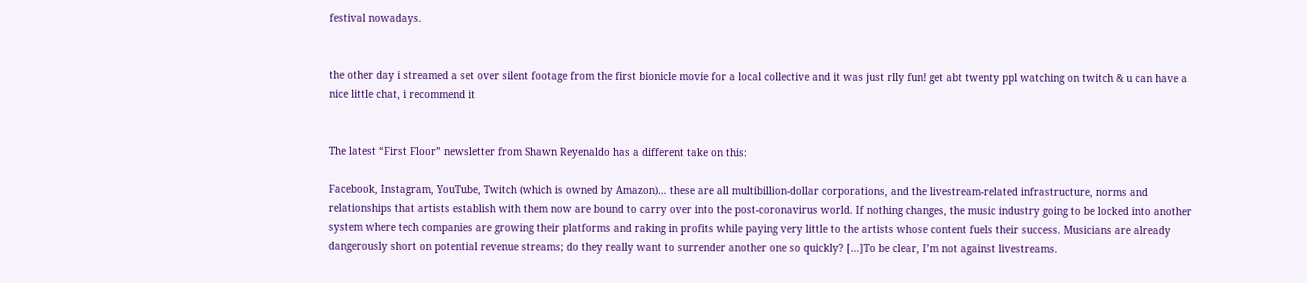festival nowadays.


the other day i streamed a set over silent footage from the first bionicle movie for a local collective and it was just rlly fun! get abt twenty ppl watching on twitch & u can have a nice little chat, i recommend it


The latest “First Floor” newsletter from Shawn Reyenaldo has a different take on this:

Facebook, Instagram, YouTube, Twitch (which is owned by Amazon)… these are all multibillion-dollar corporations, and the livestream-related infrastructure, norms and relationships that artists establish with them now are bound to carry over into the post-coronavirus world. If nothing changes, the music industry going to be locked into another system where tech companies are growing their platforms and raking in profits while paying very little to the artists whose content fuels their success. Musicians are already dangerously short on potential revenue streams; do they really want to surrender another one so quickly? […]To be clear, I’m not against livestreams.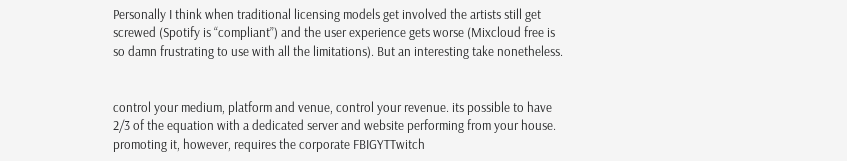Personally I think when traditional licensing models get involved the artists still get screwed (Spotify is “compliant”) and the user experience gets worse (Mixcloud free is so damn frustrating to use with all the limitations). But an interesting take nonetheless.


control your medium, platform and venue, control your revenue. its possible to have 2/3 of the equation with a dedicated server and website performing from your house. promoting it, however, requires the corporate FBIGYTTwitch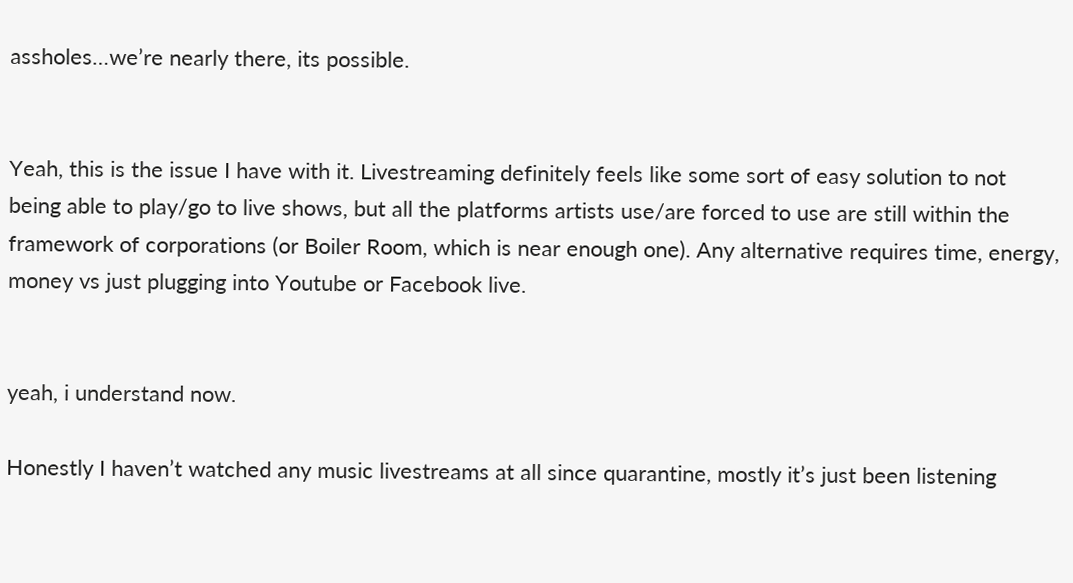assholes…we’re nearly there, its possible.


Yeah, this is the issue I have with it. Livestreaming definitely feels like some sort of easy solution to not being able to play/go to live shows, but all the platforms artists use/are forced to use are still within the framework of corporations (or Boiler Room, which is near enough one). Any alternative requires time, energy, money vs just plugging into Youtube or Facebook live.


yeah, i understand now.

Honestly I haven’t watched any music livestreams at all since quarantine, mostly it’s just been listening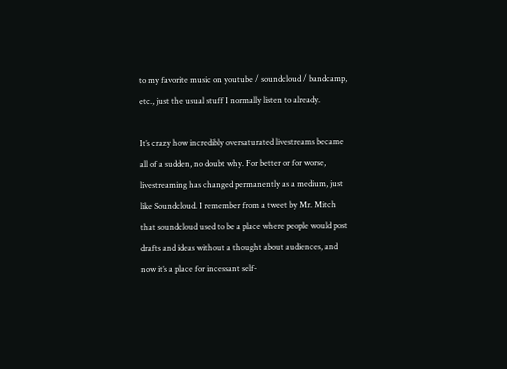to my favorite music on youtube / soundcloud / bandcamp, etc., just the usual stuff I normally listen to already.

It’s crazy how incredibly oversaturated livestreams became all of a sudden, no doubt why. For better or for worse, livestreaming has changed permanently as a medium, just like Soundcloud. I remember from a tweet by Mr. Mitch that soundcloud used to be a place where people would post drafts and ideas without a thought about audiences, and now it’s a place for incessant self-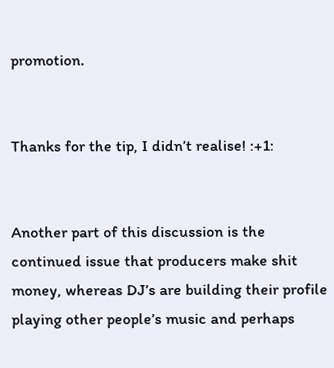promotion.


Thanks for the tip, I didn’t realise! :+1:


Another part of this discussion is the continued issue that producers make shit money, whereas DJ’s are building their profile playing other people’s music and perhaps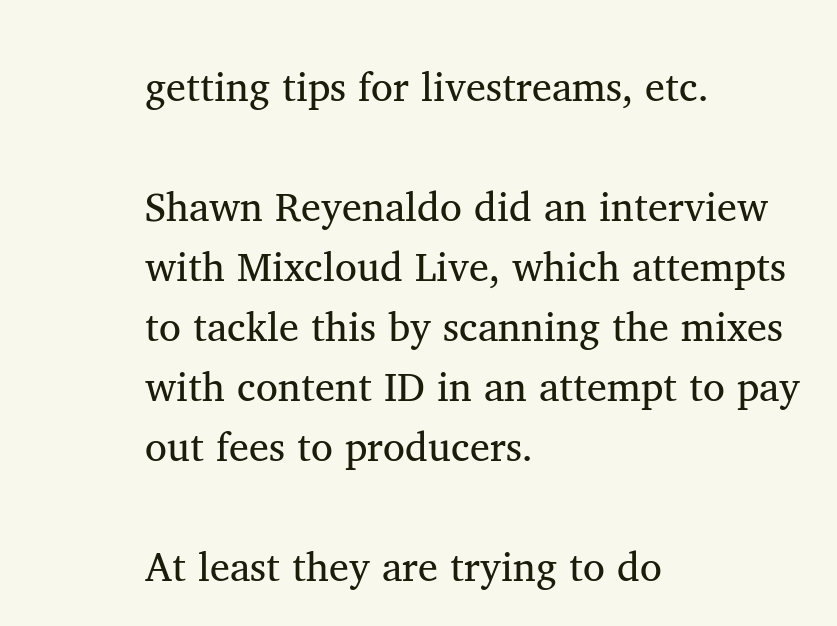getting tips for livestreams, etc.

Shawn Reyenaldo did an interview with Mixcloud Live, which attempts to tackle this by scanning the mixes with content ID in an attempt to pay out fees to producers.

At least they are trying to do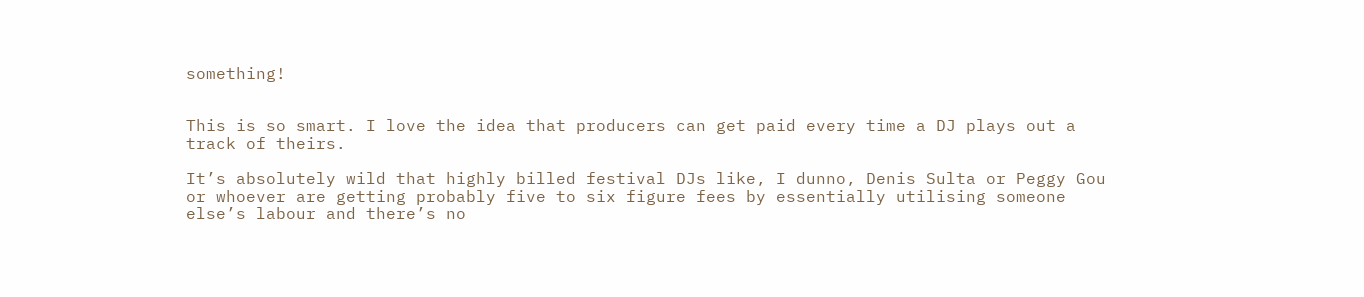something!


This is so smart. I love the idea that producers can get paid every time a DJ plays out a track of theirs.

It’s absolutely wild that highly billed festival DJs like, I dunno, Denis Sulta or Peggy Gou or whoever are getting probably five to six figure fees by essentially utilising someone else’s labour and there’s no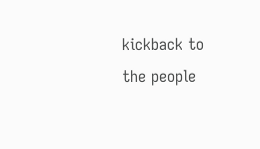kickback to the people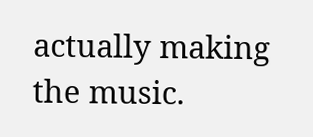actually making the music.